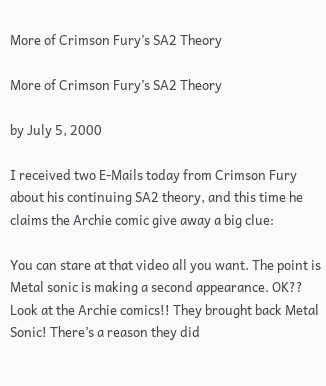More of Crimson Fury’s SA2 Theory

More of Crimson Fury’s SA2 Theory

by July 5, 2000

I received two E-Mails today from Crimson Fury about his continuing SA2 theory, and this time he claims the Archie comic give away a big clue:

You can stare at that video all you want. The point is Metal sonic is making a second appearance. OK?? Look at the Archie comics!! They brought back Metal Sonic! There’s a reason they did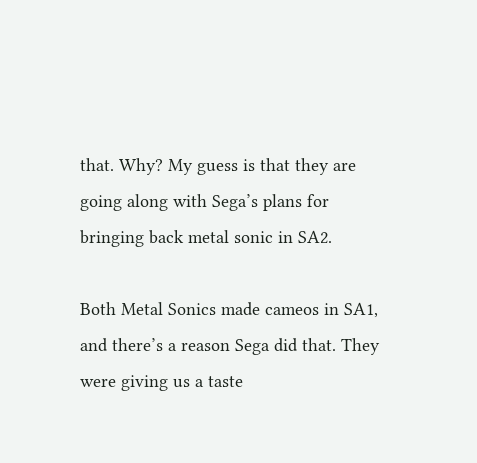that. Why? My guess is that they are going along with Sega’s plans for bringing back metal sonic in SA2.

Both Metal Sonics made cameos in SA1, and there’s a reason Sega did that. They were giving us a taste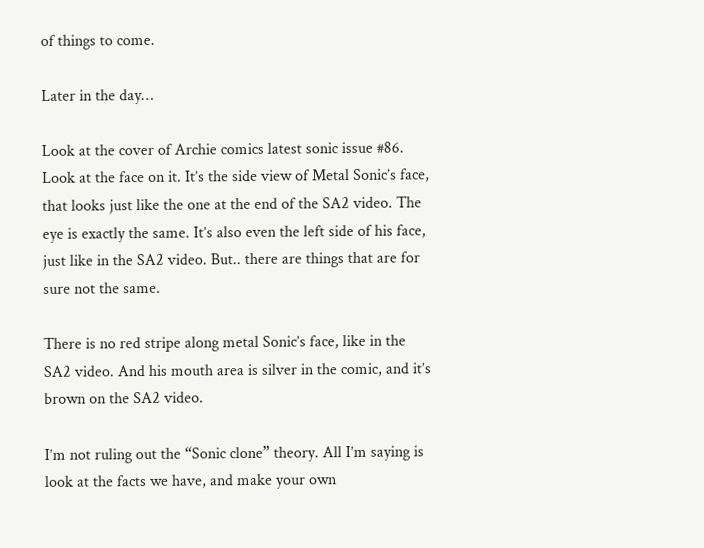of things to come.

Later in the day…

Look at the cover of Archie comics latest sonic issue #86. Look at the face on it. It’s the side view of Metal Sonic’s face, that looks just like the one at the end of the SA2 video. The eye is exactly the same. It’s also even the left side of his face, just like in the SA2 video. But.. there are things that are for sure not the same.

There is no red stripe along metal Sonic’s face, like in the SA2 video. And his mouth area is silver in the comic, and it’s brown on the SA2 video.

I’m not ruling out the “Sonic clone” theory. All I’m saying is look at the facts we have, and make your own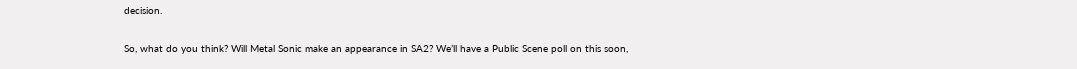decision.

So, what do you think? Will Metal Sonic make an appearance in SA2? We’ll have a Public Scene poll on this soon,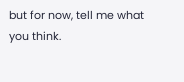but for now, tell me what you think.